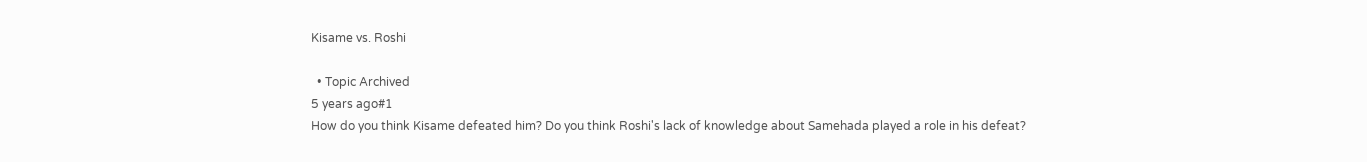Kisame vs. Roshi

  • Topic Archived
5 years ago#1
How do you think Kisame defeated him? Do you think Roshi's lack of knowledge about Samehada played a role in his defeat?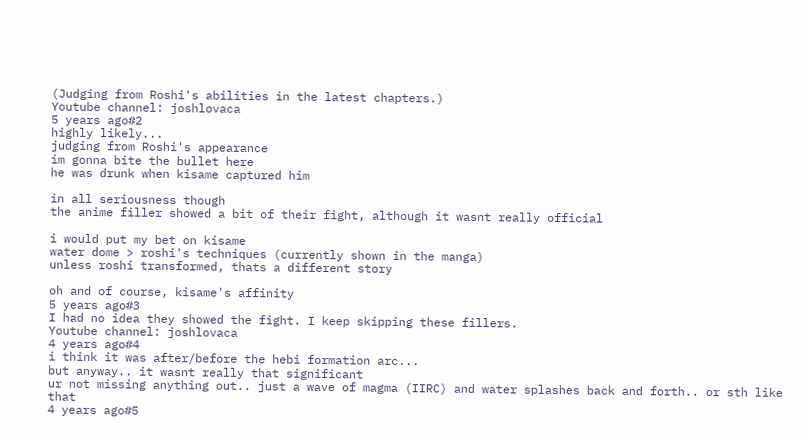(Judging from Roshi's abilities in the latest chapters.)
Youtube channel: joshlovaca
5 years ago#2
highly likely...
judging from Roshi's appearance
im gonna bite the bullet here
he was drunk when kisame captured him

in all seriousness though
the anime filler showed a bit of their fight, although it wasnt really official

i would put my bet on kisame
water dome > roshi's techniques (currently shown in the manga)
unless roshi transformed, thats a different story

oh and of course, kisame's affinity
5 years ago#3
I had no idea they showed the fight. I keep skipping these fillers.
Youtube channel: joshlovaca
4 years ago#4
i think it was after/before the hebi formation arc...
but anyway.. it wasnt really that significant
ur not missing anything out.. just a wave of magma (IIRC) and water splashes back and forth.. or sth like that
4 years ago#5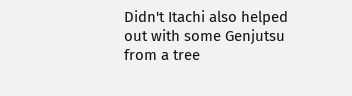Didn't Itachi also helped out with some Genjutsu from a tree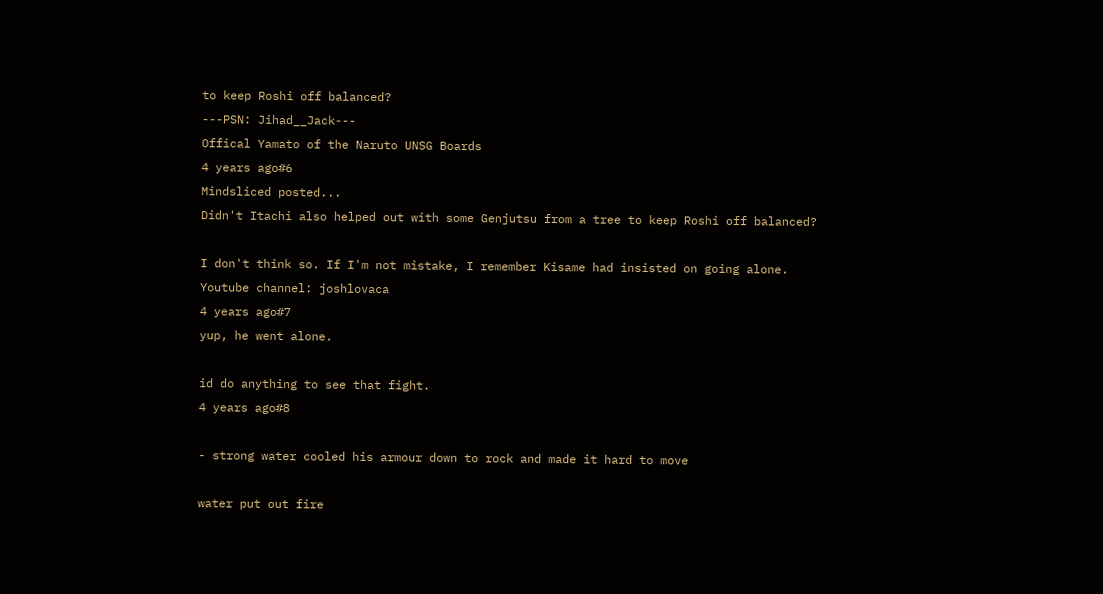to keep Roshi off balanced?
---PSN: Jihad__Jack---
Offical Yamato of the Naruto UNSG Boards
4 years ago#6
Mindsliced posted...
Didn't Itachi also helped out with some Genjutsu from a tree to keep Roshi off balanced?

I don't think so. If I'm not mistake, I remember Kisame had insisted on going alone.
Youtube channel: joshlovaca
4 years ago#7
yup, he went alone.

id do anything to see that fight.
4 years ago#8

- strong water cooled his armour down to rock and made it hard to move

water put out fire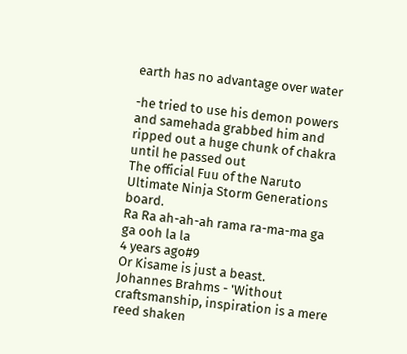earth has no advantage over water

-he tried to use his demon powers and samehada grabbed him and ripped out a huge chunk of chakra until he passed out
The official Fuu of the Naruto Ultimate Ninja Storm Generations board.
Ra Ra ah-ah-ah rama ra-ma-ma ga ga ooh la la
4 years ago#9
Or Kisame is just a beast.
Johannes Brahms - 'Without craftsmanship, inspiration is a mere reed shaken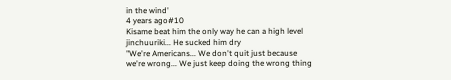in the wind'
4 years ago#10
Kisame beat him the only way he can a high level jinchuuriki... He sucked him dry
"We're Americans... We don't quit just because we're wrong... We just keep doing the wrong thing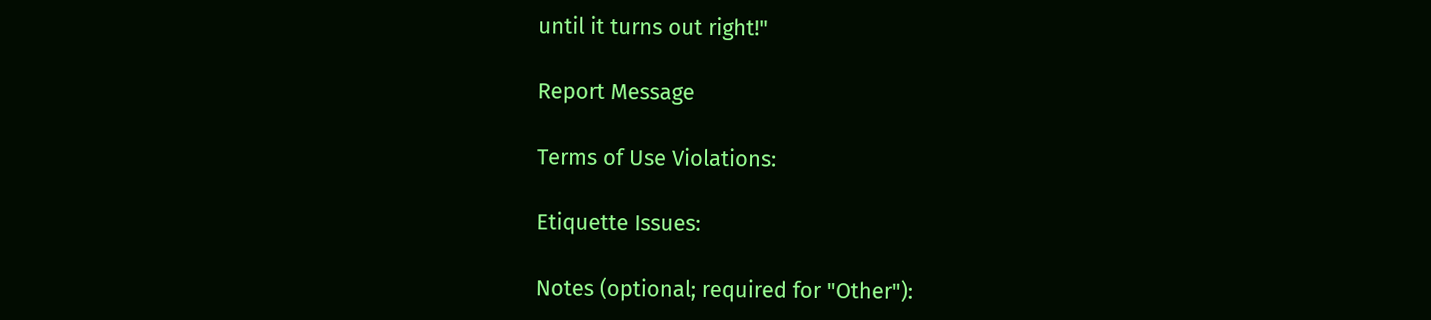until it turns out right!"

Report Message

Terms of Use Violations:

Etiquette Issues:

Notes (optional; required for "Other"):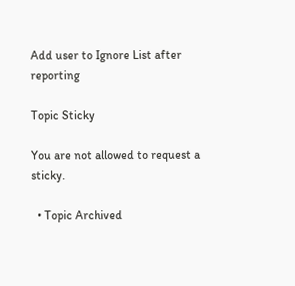Add user to Ignore List after reporting

Topic Sticky

You are not allowed to request a sticky.

  • Topic Archived